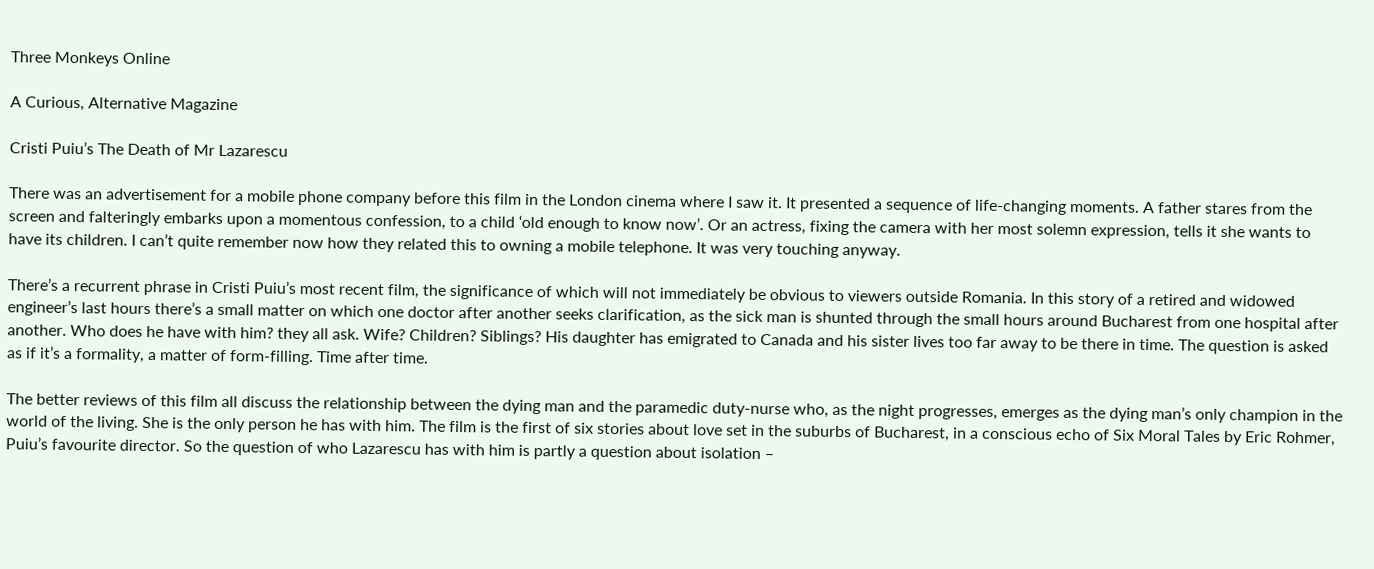Three Monkeys Online

A Curious, Alternative Magazine

Cristi Puiu’s The Death of Mr Lazarescu

There was an advertisement for a mobile phone company before this film in the London cinema where I saw it. It presented a sequence of life-changing moments. A father stares from the screen and falteringly embarks upon a momentous confession, to a child ‘old enough to know now’. Or an actress, fixing the camera with her most solemn expression, tells it she wants to have its children. I can’t quite remember now how they related this to owning a mobile telephone. It was very touching anyway.

There’s a recurrent phrase in Cristi Puiu’s most recent film, the significance of which will not immediately be obvious to viewers outside Romania. In this story of a retired and widowed engineer’s last hours there’s a small matter on which one doctor after another seeks clarification, as the sick man is shunted through the small hours around Bucharest from one hospital after another. Who does he have with him? they all ask. Wife? Children? Siblings? His daughter has emigrated to Canada and his sister lives too far away to be there in time. The question is asked as if it’s a formality, a matter of form-filling. Time after time.

The better reviews of this film all discuss the relationship between the dying man and the paramedic duty-nurse who, as the night progresses, emerges as the dying man’s only champion in the world of the living. She is the only person he has with him. The film is the first of six stories about love set in the suburbs of Bucharest, in a conscious echo of Six Moral Tales by Eric Rohmer, Puiu’s favourite director. So the question of who Lazarescu has with him is partly a question about isolation –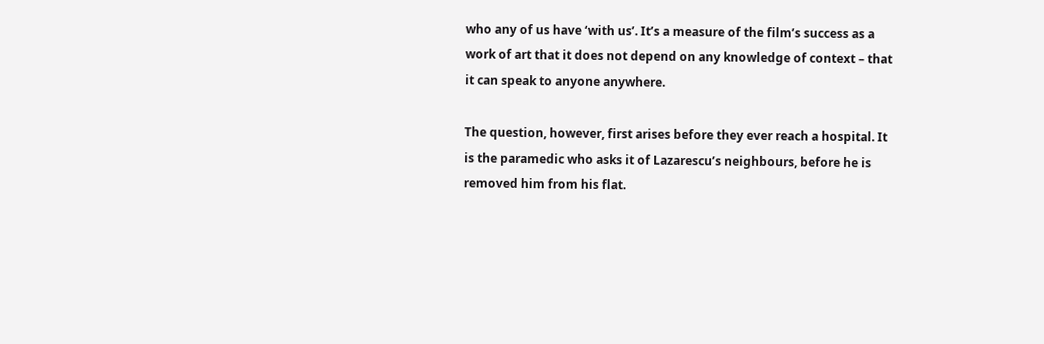who any of us have ‘with us’. It’s a measure of the film’s success as a work of art that it does not depend on any knowledge of context – that it can speak to anyone anywhere.

The question, however, first arises before they ever reach a hospital. It is the paramedic who asks it of Lazarescu’s neighbours, before he is removed him from his flat.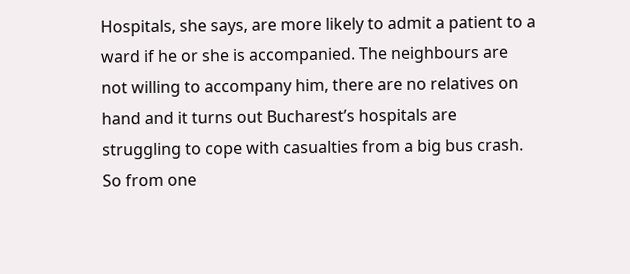Hospitals, she says, are more likely to admit a patient to a ward if he or she is accompanied. The neighbours are not willing to accompany him, there are no relatives on hand and it turns out Bucharest’s hospitals are struggling to cope with casualties from a big bus crash. So from one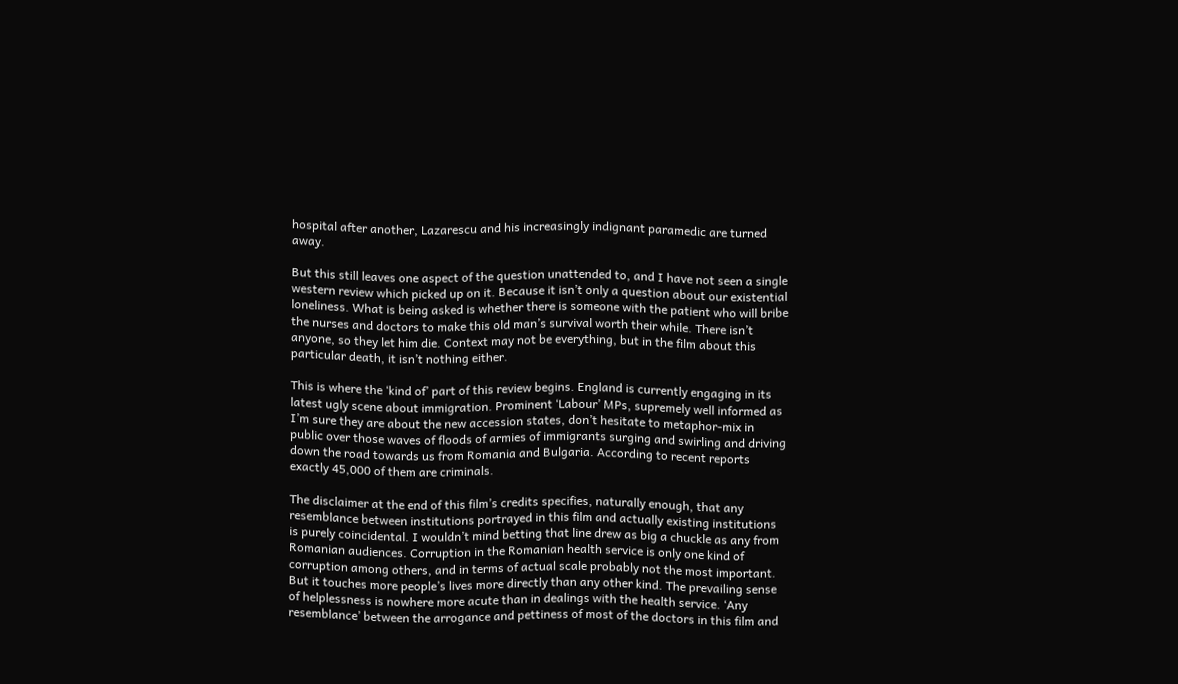hospital after another, Lazarescu and his increasingly indignant paramedic are turned away.

But this still leaves one aspect of the question unattended to, and I have not seen a single western review which picked up on it. Because it isn’t only a question about our existential loneliness. What is being asked is whether there is someone with the patient who will bribe the nurses and doctors to make this old man’s survival worth their while. There isn’t anyone, so they let him die. Context may not be everything, but in the film about this particular death, it isn’t nothing either.

This is where the ‘kind of’ part of this review begins. England is currently engaging in its latest ugly scene about immigration. Prominent ‘Labour’ MPs, supremely well informed as I’m sure they are about the new accession states, don’t hesitate to metaphor-mix in public over those waves of floods of armies of immigrants surging and swirling and driving down the road towards us from Romania and Bulgaria. According to recent reports exactly 45,000 of them are criminals.

The disclaimer at the end of this film’s credits specifies, naturally enough, that any resemblance between institutions portrayed in this film and actually existing institutions is purely coincidental. I wouldn’t mind betting that line drew as big a chuckle as any from Romanian audiences. Corruption in the Romanian health service is only one kind of corruption among others, and in terms of actual scale probably not the most important. But it touches more people’s lives more directly than any other kind. The prevailing sense of helplessness is nowhere more acute than in dealings with the health service. ‘Any resemblance’ between the arrogance and pettiness of most of the doctors in this film and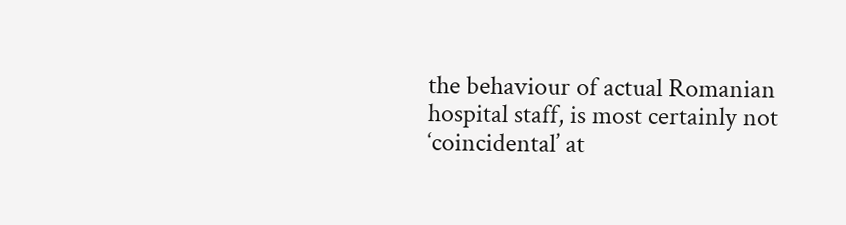the behaviour of actual Romanian hospital staff, is most certainly not ‘coincidental’ at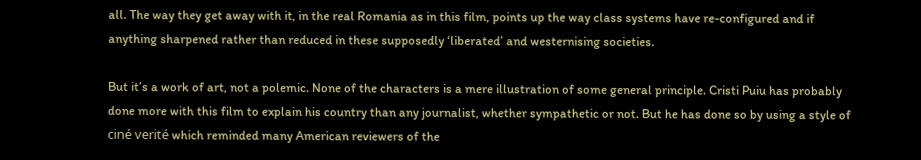all. The way they get away with it, in the real Romania as in this film, points up the way class systems have re-configured and if anything sharpened rather than reduced in these supposedly ‘liberated’ and westernising societies.

But it’s a work of art, not a polemic. None of the characters is a mere illustration of some general principle. Cristi Puiu has probably done more with this film to explain his country than any journalist, whether sympathetic or not. But he has done so by using a style of ciné verité which reminded many American reviewers of the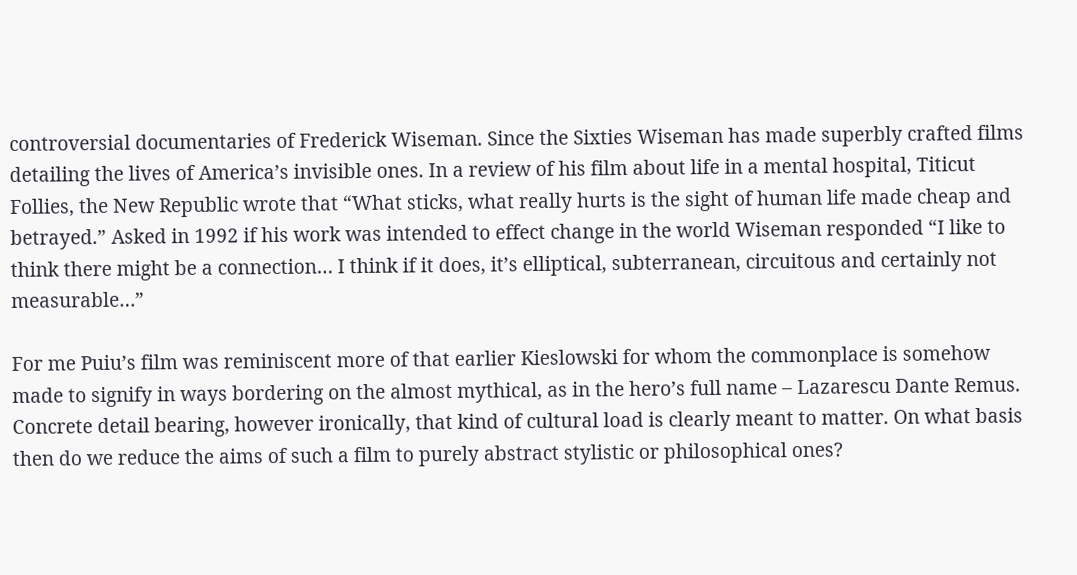controversial documentaries of Frederick Wiseman. Since the Sixties Wiseman has made superbly crafted films detailing the lives of America’s invisible ones. In a review of his film about life in a mental hospital, Titicut Follies, the New Republic wrote that “What sticks, what really hurts is the sight of human life made cheap and betrayed.” Asked in 1992 if his work was intended to effect change in the world Wiseman responded “I like to think there might be a connection… I think if it does, it’s elliptical, subterranean, circuitous and certainly not measurable…”

For me Puiu’s film was reminiscent more of that earlier Kieslowski for whom the commonplace is somehow made to signify in ways bordering on the almost mythical, as in the hero’s full name – Lazarescu Dante Remus. Concrete detail bearing, however ironically, that kind of cultural load is clearly meant to matter. On what basis then do we reduce the aims of such a film to purely abstract stylistic or philosophical ones?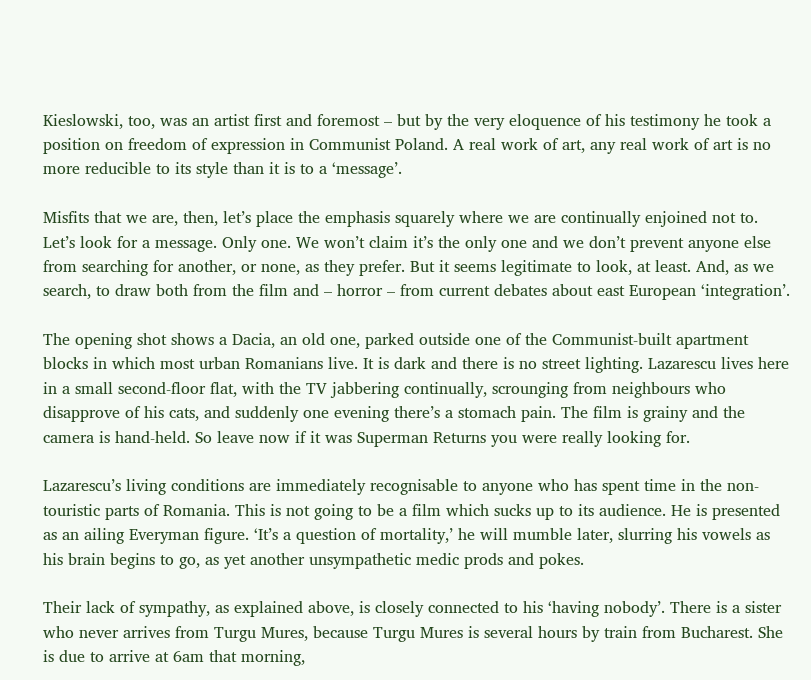Kieslowski, too, was an artist first and foremost – but by the very eloquence of his testimony he took a position on freedom of expression in Communist Poland. A real work of art, any real work of art is no more reducible to its style than it is to a ‘message’.

Misfits that we are, then, let’s place the emphasis squarely where we are continually enjoined not to. Let’s look for a message. Only one. We won’t claim it’s the only one and we don’t prevent anyone else from searching for another, or none, as they prefer. But it seems legitimate to look, at least. And, as we search, to draw both from the film and – horror – from current debates about east European ‘integration’.

The opening shot shows a Dacia, an old one, parked outside one of the Communist-built apartment blocks in which most urban Romanians live. It is dark and there is no street lighting. Lazarescu lives here in a small second-floor flat, with the TV jabbering continually, scrounging from neighbours who disapprove of his cats, and suddenly one evening there’s a stomach pain. The film is grainy and the camera is hand-held. So leave now if it was Superman Returns you were really looking for.

Lazarescu’s living conditions are immediately recognisable to anyone who has spent time in the non-touristic parts of Romania. This is not going to be a film which sucks up to its audience. He is presented as an ailing Everyman figure. ‘It’s a question of mortality,’ he will mumble later, slurring his vowels as his brain begins to go, as yet another unsympathetic medic prods and pokes.

Their lack of sympathy, as explained above, is closely connected to his ‘having nobody’. There is a sister who never arrives from Turgu Mures, because Turgu Mures is several hours by train from Bucharest. She is due to arrive at 6am that morning,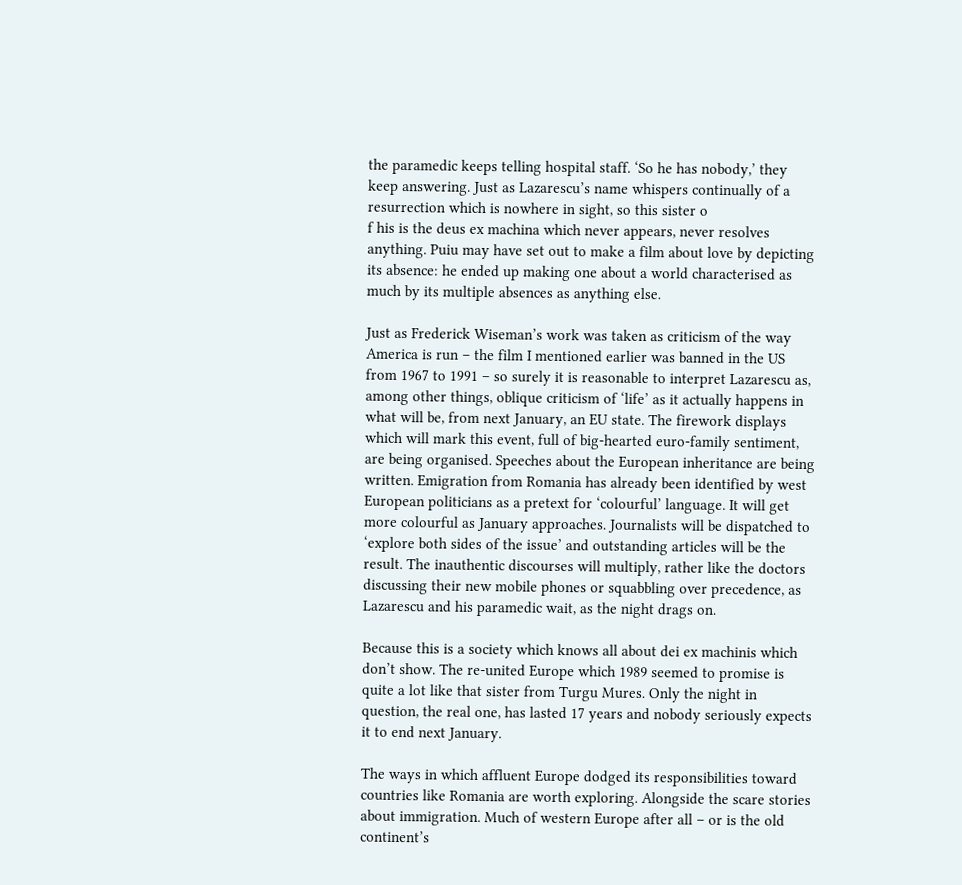the paramedic keeps telling hospital staff. ‘So he has nobody,’ they keep answering. Just as Lazarescu’s name whispers continually of a resurrection which is nowhere in sight, so this sister o
f his is the deus ex machina which never appears, never resolves anything. Puiu may have set out to make a film about love by depicting its absence: he ended up making one about a world characterised as much by its multiple absences as anything else.

Just as Frederick Wiseman’s work was taken as criticism of the way America is run – the film I mentioned earlier was banned in the US from 1967 to 1991 – so surely it is reasonable to interpret Lazarescu as, among other things, oblique criticism of ‘life’ as it actually happens in what will be, from next January, an EU state. The firework displays which will mark this event, full of big-hearted euro-family sentiment, are being organised. Speeches about the European inheritance are being written. Emigration from Romania has already been identified by west European politicians as a pretext for ‘colourful’ language. It will get more colourful as January approaches. Journalists will be dispatched to ‘explore both sides of the issue’ and outstanding articles will be the result. The inauthentic discourses will multiply, rather like the doctors discussing their new mobile phones or squabbling over precedence, as Lazarescu and his paramedic wait, as the night drags on.

Because this is a society which knows all about dei ex machinis which don’t show. The re-united Europe which 1989 seemed to promise is quite a lot like that sister from Turgu Mures. Only the night in question, the real one, has lasted 17 years and nobody seriously expects it to end next January.

The ways in which affluent Europe dodged its responsibilities toward countries like Romania are worth exploring. Alongside the scare stories about immigration. Much of western Europe after all – or is the old continent’s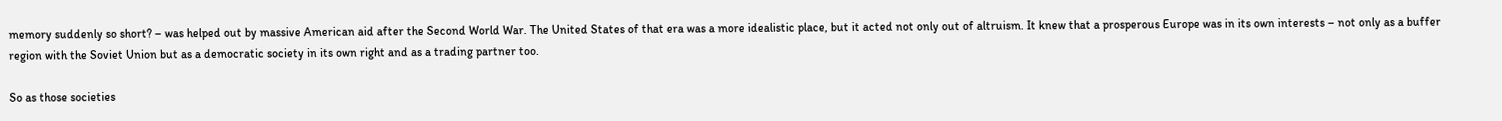memory suddenly so short? – was helped out by massive American aid after the Second World War. The United States of that era was a more idealistic place, but it acted not only out of altruism. It knew that a prosperous Europe was in its own interests – not only as a buffer region with the Soviet Union but as a democratic society in its own right and as a trading partner too.

So as those societies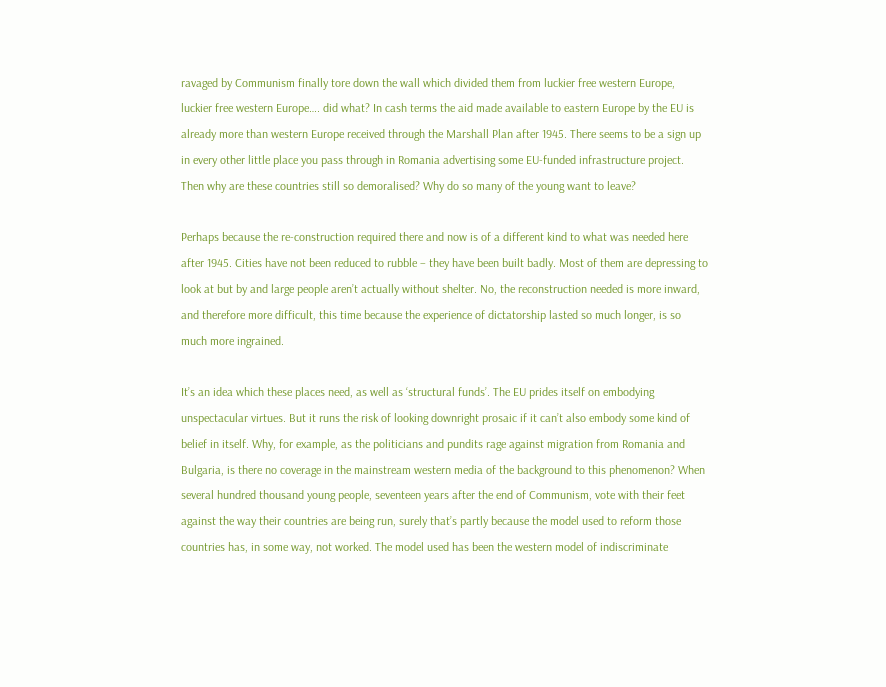ravaged by Communism finally tore down the wall which divided them from luckier free western Europe, luckier free western Europe…. did what? In cash terms the aid made available to eastern Europe by the EU is already more than western Europe received through the Marshall Plan after 1945. There seems to be a sign up in every other little place you pass through in Romania advertising some EU-funded infrastructure project. Then why are these countries still so demoralised? Why do so many of the young want to leave?

Perhaps because the re-construction required there and now is of a different kind to what was needed here after 1945. Cities have not been reduced to rubble – they have been built badly. Most of them are depressing to look at but by and large people aren’t actually without shelter. No, the reconstruction needed is more inward, and therefore more difficult, this time because the experience of dictatorship lasted so much longer, is so much more ingrained.

It’s an idea which these places need, as well as ‘structural funds’. The EU prides itself on embodying unspectacular virtues. But it runs the risk of looking downright prosaic if it can’t also embody some kind of belief in itself. Why, for example, as the politicians and pundits rage against migration from Romania and Bulgaria, is there no coverage in the mainstream western media of the background to this phenomenon? When several hundred thousand young people, seventeen years after the end of Communism, vote with their feet against the way their countries are being run, surely that’s partly because the model used to reform those countries has, in some way, not worked. The model used has been the western model of indiscriminate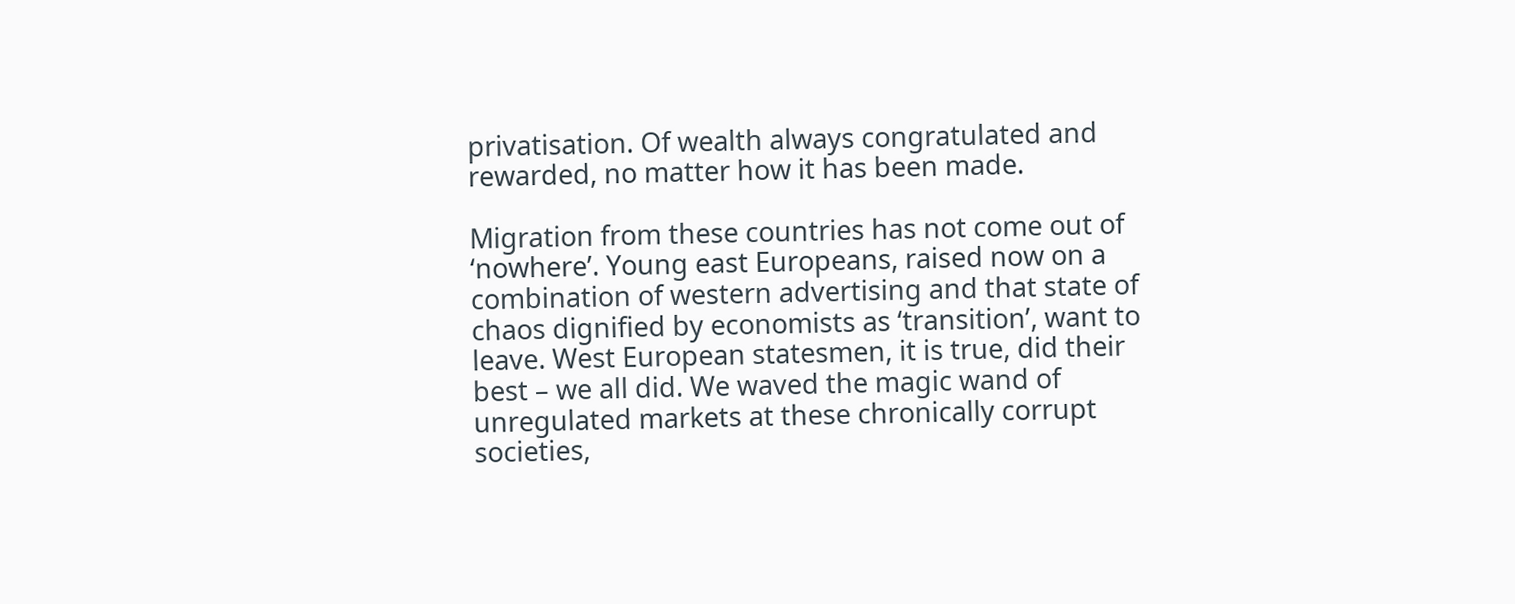privatisation. Of wealth always congratulated and rewarded, no matter how it has been made.

Migration from these countries has not come out of ‘nowhere’. Young east Europeans, raised now on a combination of western advertising and that state of chaos dignified by economists as ‘transition’, want to leave. West European statesmen, it is true, did their best – we all did. We waved the magic wand of unregulated markets at these chronically corrupt societies,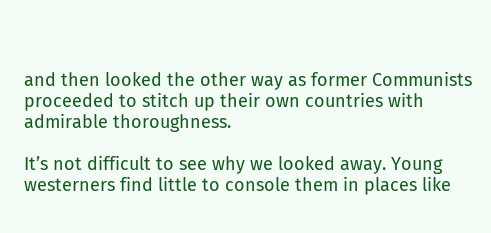and then looked the other way as former Communists proceeded to stitch up their own countries with admirable thoroughness.

It’s not difficult to see why we looked away. Young westerners find little to console them in places like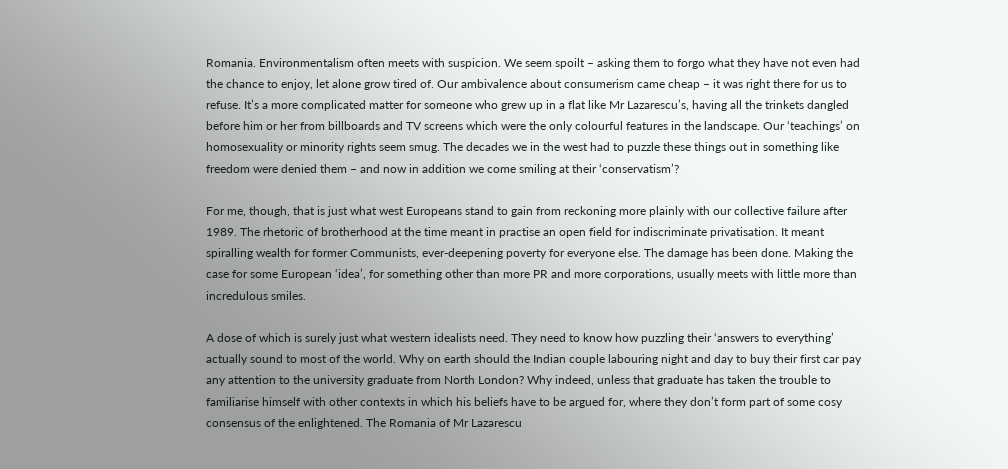Romania. Environmentalism often meets with suspicion. We seem spoilt – asking them to forgo what they have not even had the chance to enjoy, let alone grow tired of. Our ambivalence about consumerism came cheap – it was right there for us to refuse. It’s a more complicated matter for someone who grew up in a flat like Mr Lazarescu’s, having all the trinkets dangled before him or her from billboards and TV screens which were the only colourful features in the landscape. Our ‘teachings’ on homosexuality or minority rights seem smug. The decades we in the west had to puzzle these things out in something like freedom were denied them – and now in addition we come smiling at their ‘conservatism’?

For me, though, that is just what west Europeans stand to gain from reckoning more plainly with our collective failure after 1989. The rhetoric of brotherhood at the time meant in practise an open field for indiscriminate privatisation. It meant spiralling wealth for former Communists, ever-deepening poverty for everyone else. The damage has been done. Making the case for some European ‘idea’, for something other than more PR and more corporations, usually meets with little more than incredulous smiles.

A dose of which is surely just what western idealists need. They need to know how puzzling their ‘answers to everything’ actually sound to most of the world. Why on earth should the Indian couple labouring night and day to buy their first car pay any attention to the university graduate from North London? Why indeed, unless that graduate has taken the trouble to familiarise himself with other contexts in which his beliefs have to be argued for, where they don’t form part of some cosy consensus of the enlightened. The Romania of Mr Lazarescu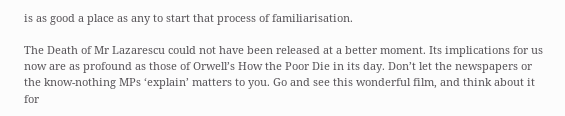is as good a place as any to start that process of familiarisation.

The Death of Mr Lazarescu could not have been released at a better moment. Its implications for us now are as profound as those of Orwell’s How the Poor Die in its day. Don’t let the newspapers or the know-nothing MPs ‘explain’ matters to you. Go and see this wonderful film, and think about it for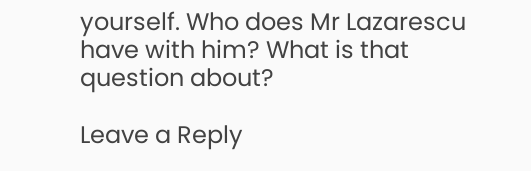yourself. Who does Mr Lazarescu have with him? What is that question about?

Leave a Reply